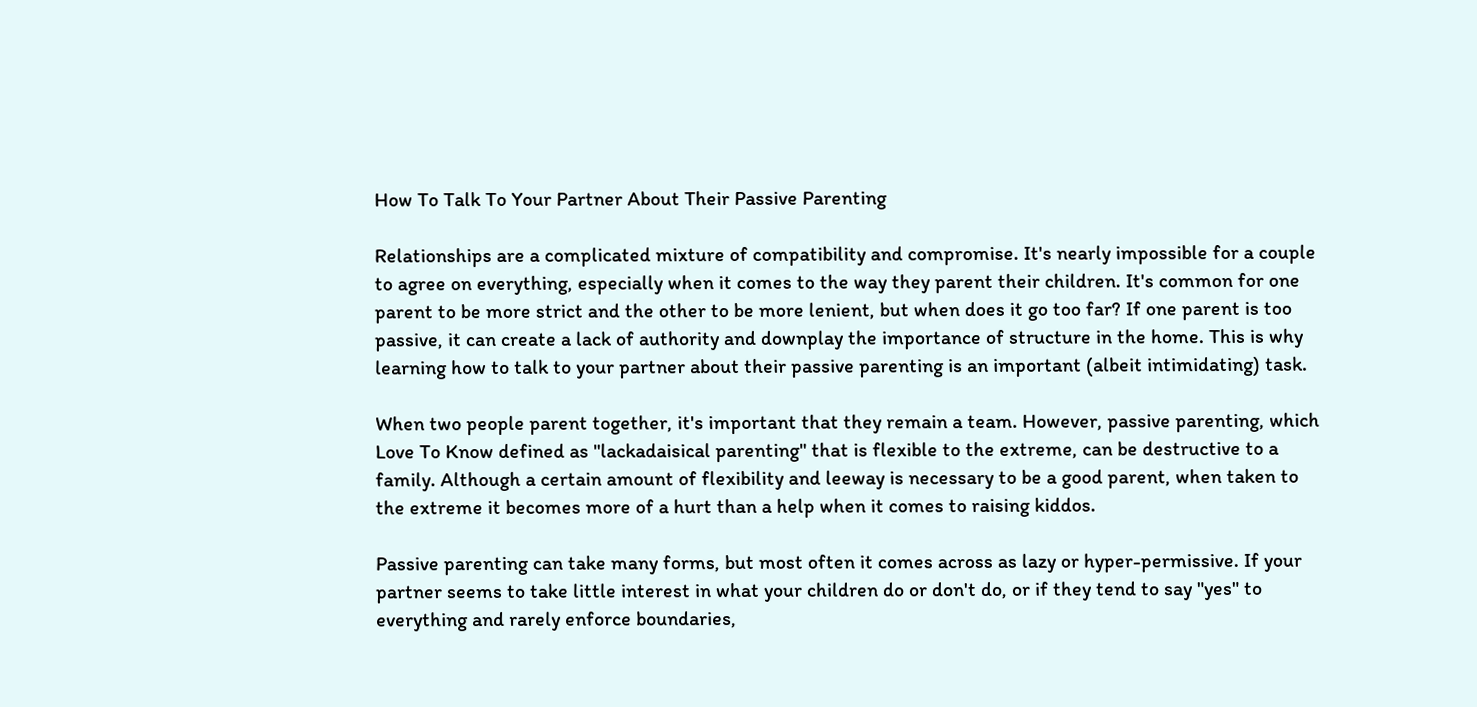How To Talk To Your Partner About Their Passive Parenting

Relationships are a complicated mixture of compatibility and compromise. It's nearly impossible for a couple to agree on everything, especially when it comes to the way they parent their children. It's common for one parent to be more strict and the other to be more lenient, but when does it go too far? If one parent is too passive, it can create a lack of authority and downplay the importance of structure in the home. This is why learning how to talk to your partner about their passive parenting is an important (albeit intimidating) task.

When two people parent together, it's important that they remain a team. However, passive parenting, which Love To Know defined as "lackadaisical parenting" that is flexible to the extreme, can be destructive to a family. Although a certain amount of flexibility and leeway is necessary to be a good parent, when taken to the extreme it becomes more of a hurt than a help when it comes to raising kiddos.

Passive parenting can take many forms, but most often it comes across as lazy or hyper-permissive. If your partner seems to take little interest in what your children do or don't do, or if they tend to say "yes" to everything and rarely enforce boundaries,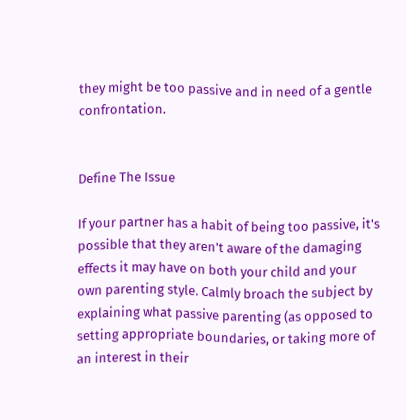they might be too passive and in need of a gentle confrontation.


Define The Issue

If your partner has a habit of being too passive, it's possible that they aren't aware of the damaging effects it may have on both your child and your own parenting style. Calmly broach the subject by explaining what passive parenting (as opposed to setting appropriate boundaries, or taking more of an interest in their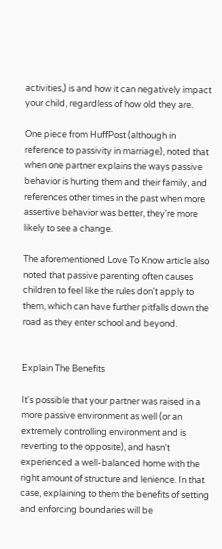activities,) is and how it can negatively impact your child, regardless of how old they are.

One piece from HuffPost (although in reference to passivity in marriage), noted that when one partner explains the ways passive behavior is hurting them and their family, and references other times in the past when more assertive behavior was better, they're more likely to see a change.

The aforementioned Love To Know article also noted that passive parenting often causes children to feel like the rules don't apply to them, which can have further pitfalls down the road as they enter school and beyond.


Explain The Benefits

It's possible that your partner was raised in a more passive environment as well (or an extremely controlling environment and is reverting to the opposite), and hasn't experienced a well-balanced home with the right amount of structure and lenience. In that case, explaining to them the benefits of setting and enforcing boundaries will be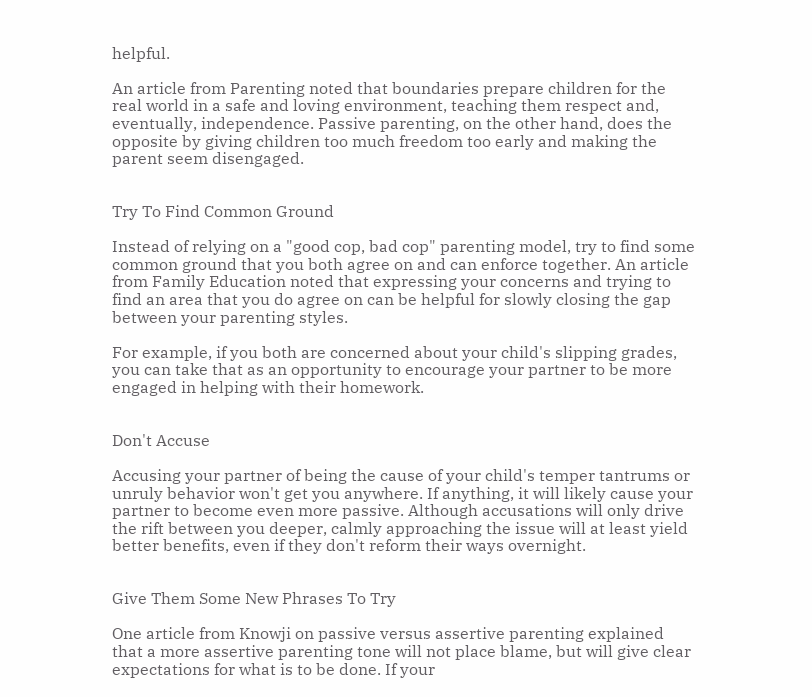helpful.

An article from Parenting noted that boundaries prepare children for the real world in a safe and loving environment, teaching them respect and, eventually, independence. Passive parenting, on the other hand, does the opposite by giving children too much freedom too early and making the parent seem disengaged.


Try To Find Common Ground

Instead of relying on a "good cop, bad cop" parenting model, try to find some common ground that you both agree on and can enforce together. An article from Family Education noted that expressing your concerns and trying to find an area that you do agree on can be helpful for slowly closing the gap between your parenting styles.

For example, if you both are concerned about your child's slipping grades, you can take that as an opportunity to encourage your partner to be more engaged in helping with their homework.


Don't Accuse

Accusing your partner of being the cause of your child's temper tantrums or unruly behavior won't get you anywhere. If anything, it will likely cause your partner to become even more passive. Although accusations will only drive the rift between you deeper, calmly approaching the issue will at least yield better benefits, even if they don't reform their ways overnight.


Give Them Some New Phrases To Try

One article from Knowji on passive versus assertive parenting explained that a more assertive parenting tone will not place blame, but will give clear expectations for what is to be done. If your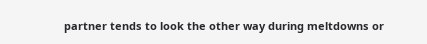partner tends to look the other way during meltdowns or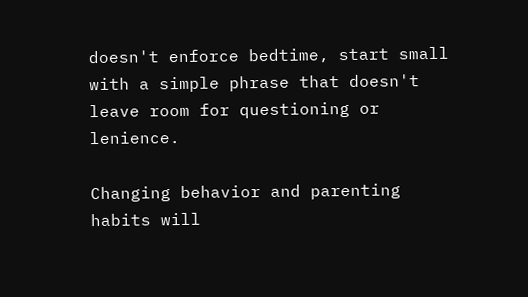doesn't enforce bedtime, start small with a simple phrase that doesn't leave room for questioning or lenience.

Changing behavior and parenting habits will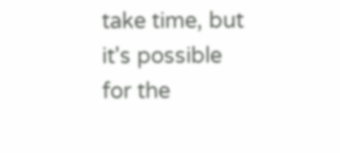take time, but it's possible for the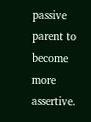passive parent to become more assertive.